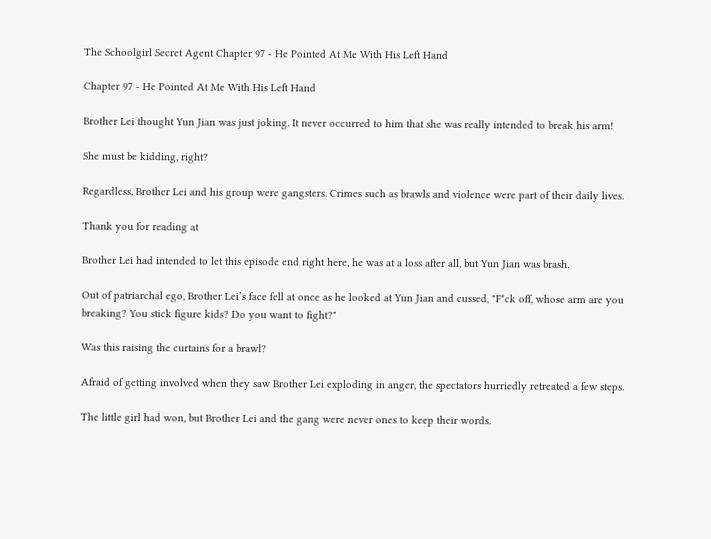The Schoolgirl Secret Agent Chapter 97 - He Pointed At Me With His Left Hand

Chapter 97 - He Pointed At Me With His Left Hand

Brother Lei thought Yun Jian was just joking. It never occurred to him that she was really intended to break his arm!

She must be kidding, right?

Regardless, Brother Lei and his group were gangsters. Crimes such as brawls and violence were part of their daily lives.

Thank you for reading at

Brother Lei had intended to let this episode end right here, he was at a loss after all, but Yun Jian was brash.

Out of patriarchal ego, Brother Lei’s face fell at once as he looked at Yun Jian and cussed, "F*ck off, whose arm are you breaking? You stick figure kids? Do you want to fight?"

Was this raising the curtains for a brawl?

Afraid of getting involved when they saw Brother Lei exploding in anger, the spectators hurriedly retreated a few steps.

The little girl had won, but Brother Lei and the gang were never ones to keep their words.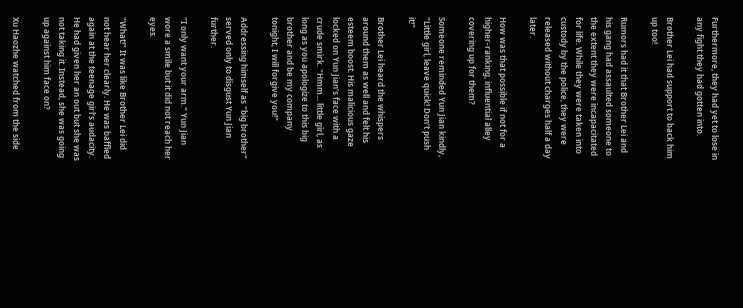Furthermore, they had yet to lose in any fight they had gotten into.

Brother Lei had support to back him up too!

Rumors had it that Brother Lei and his gang had assaulted someone to the extent they were incapacitated for life. While they were taken into custody by the police, they were released without charges half a day later.

How was that possible if not for a higher-ranking, influential alley covering up for them?

Someone reminded Yun Jian kindly, "Little girl, leave quick! Don’t push it!"

Brother Lei heard the whispers around them as well and felt his esteem boost. His malicious gaze locked on Yun Jian’s face with a crude smirk. "Hmm... little girl, as long as you apologize to this big brother and be my company tonight, I will forgive you!"

Addressing himself as "big brother" served only to disgust Yun Jian further.

"I only want your arm." Yun Jian wore a smile but it did not reach her eyes.

"What!" It was like Brother Lei did not hear her clearly. He was baffled again at the teenage girl’s audacity. He had given her an out but she was not taking it. Instead, she was going up against him face on?

Xu Haozhe watched from the side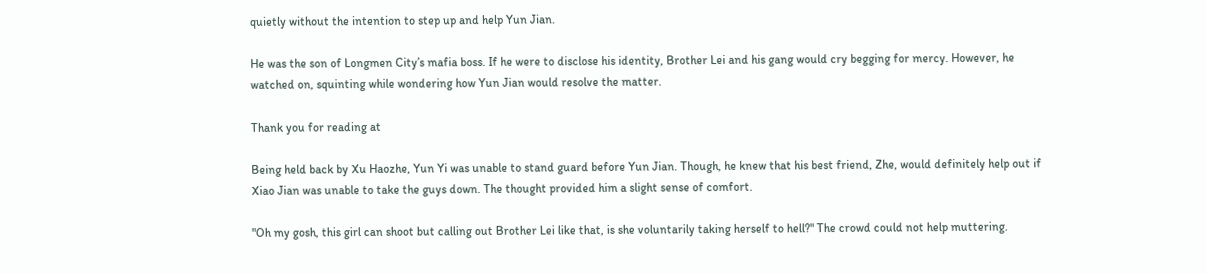quietly without the intention to step up and help Yun Jian.

He was the son of Longmen City’s mafia boss. If he were to disclose his identity, Brother Lei and his gang would cry begging for mercy. However, he watched on, squinting while wondering how Yun Jian would resolve the matter.

Thank you for reading at

Being held back by Xu Haozhe, Yun Yi was unable to stand guard before Yun Jian. Though, he knew that his best friend, Zhe, would definitely help out if Xiao Jian was unable to take the guys down. The thought provided him a slight sense of comfort.

"Oh my gosh, this girl can shoot but calling out Brother Lei like that, is she voluntarily taking herself to hell?" The crowd could not help muttering.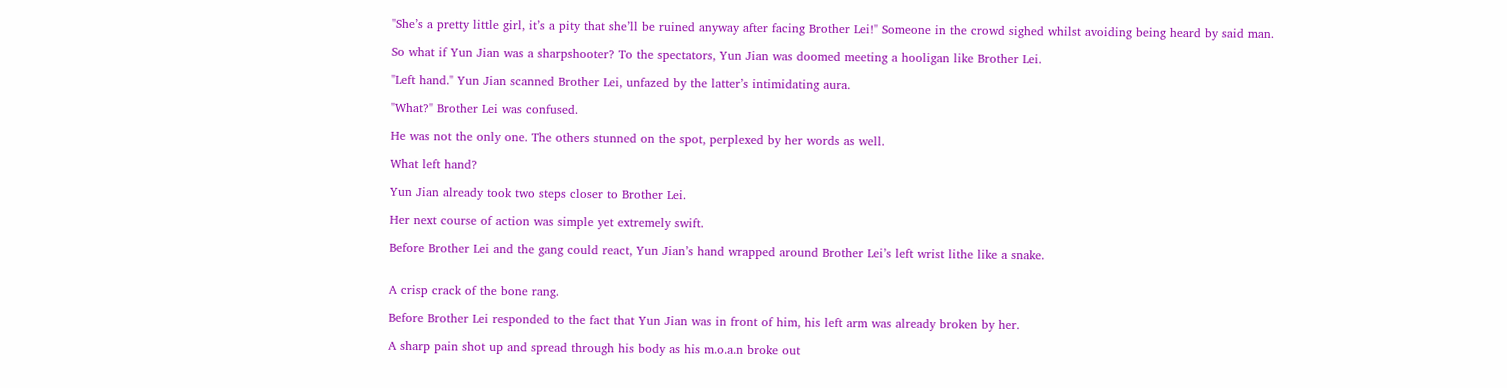"She’s a pretty little girl, it’s a pity that she’ll be ruined anyway after facing Brother Lei!" Someone in the crowd sighed whilst avoiding being heard by said man.

So what if Yun Jian was a sharpshooter? To the spectators, Yun Jian was doomed meeting a hooligan like Brother Lei.

"Left hand." Yun Jian scanned Brother Lei, unfazed by the latter’s intimidating aura.

"What?" Brother Lei was confused.

He was not the only one. The others stunned on the spot, perplexed by her words as well.

What left hand?

Yun Jian already took two steps closer to Brother Lei.

Her next course of action was simple yet extremely swift.

Before Brother Lei and the gang could react, Yun Jian’s hand wrapped around Brother Lei’s left wrist lithe like a snake.


A crisp crack of the bone rang.

Before Brother Lei responded to the fact that Yun Jian was in front of him, his left arm was already broken by her.

A sharp pain shot up and spread through his body as his m.o.a.n broke out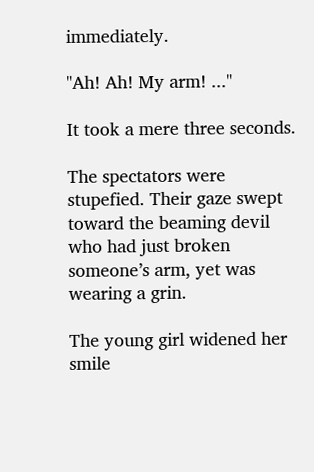immediately.

"Ah! Ah! My arm! ..."

It took a mere three seconds.

The spectators were stupefied. Their gaze swept toward the beaming devil who had just broken someone’s arm, yet was wearing a grin.

The young girl widened her smile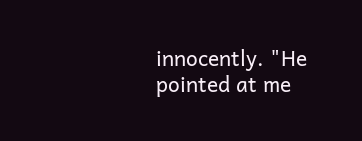innocently. "He pointed at me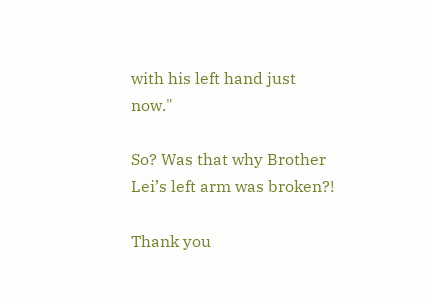with his left hand just now."

So? Was that why Brother Lei’s left arm was broken?!

Thank you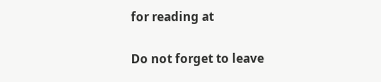for reading at

Do not forget to leave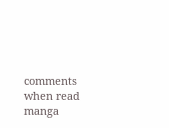comments when read manga